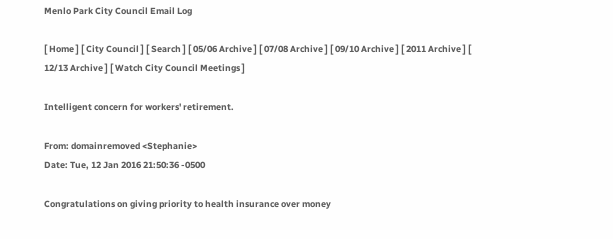Menlo Park City Council Email Log

[ Home ] [ City Council ] [ Search ] [ 05/06 Archive ] [ 07/08 Archive ] [ 09/10 Archive ] [ 2011 Archive ] [ 12/13 Archive ] [ Watch City Council Meetings ]

Intelligent concern for workers' retirement.

From: domainremoved <Stephanie>
Date: Tue, 12 Jan 2016 21:50:36 -0500

Congratulations on giving priority to health insurance over money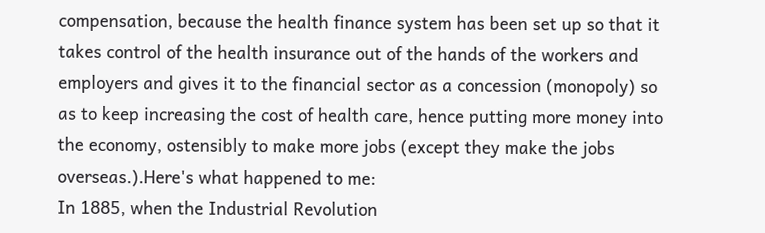compensation, because the health finance system has been set up so that it takes control of the health insurance out of the hands of the workers and employers and gives it to the financial sector as a concession (monopoly) so as to keep increasing the cost of health care, hence putting more money into the economy, ostensibly to make more jobs (except they make the jobs overseas.).Here's what happened to me:
In 1885, when the Industrial Revolution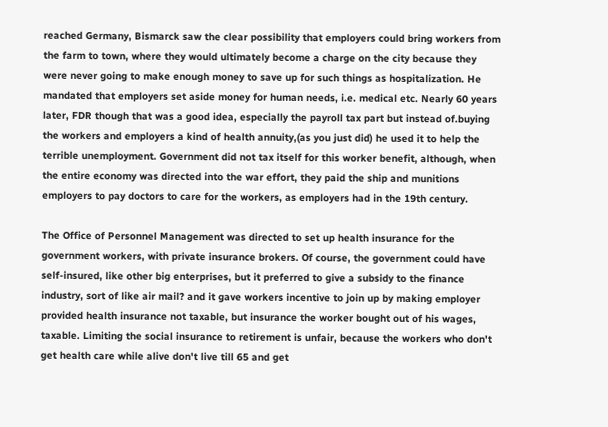reached Germany, Bismarck saw the clear possibility that employers could bring workers from the farm to town, where they would ultimately become a charge on the city because they were never going to make enough money to save up for such things as hospitalization. He mandated that employers set aside money for human needs, i.e. medical etc. Nearly 60 years later, FDR though that was a good idea, especially the payroll tax part but instead of.buying the workers and employers a kind of health annuity,(as you just did) he used it to help the terrible unemployment. Government did not tax itself for this worker benefit, although, when the entire economy was directed into the war effort, they paid the ship and munitions employers to pay doctors to care for the workers, as employers had in the 19th century.

The Office of Personnel Management was directed to set up health insurance for the government workers, with private insurance brokers. Of course, the government could have self-insured, like other big enterprises, but it preferred to give a subsidy to the finance industry, sort of like air mail? and it gave workers incentive to join up by making employer provided health insurance not taxable, but insurance the worker bought out of his wages, taxable. Limiting the social insurance to retirement is unfair, because the workers who don't get health care while alive don't live till 65 and get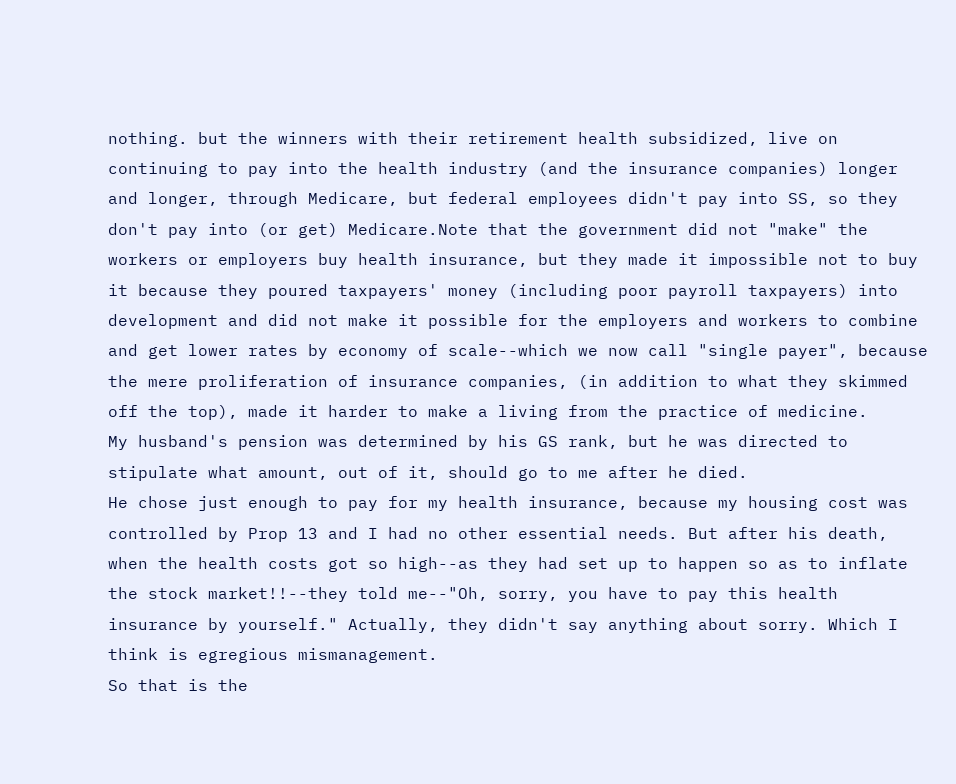nothing. but the winners with their retirement health subsidized, live on continuing to pay into the health industry (and the insurance companies) longer and longer, through Medicare, but federal employees didn't pay into SS, so they don't pay into (or get) Medicare.Note that the government did not "make" the workers or employers buy health insurance, but they made it impossible not to buy it because they poured taxpayers' money (including poor payroll taxpayers) into development and did not make it possible for the employers and workers to combine and get lower rates by economy of scale--which we now call "single payer", because the mere proliferation of insurance companies, (in addition to what they skimmed off the top), made it harder to make a living from the practice of medicine.
My husband's pension was determined by his GS rank, but he was directed to stipulate what amount, out of it, should go to me after he died.
He chose just enough to pay for my health insurance, because my housing cost was controlled by Prop 13 and I had no other essential needs. But after his death, when the health costs got so high--as they had set up to happen so as to inflate the stock market!!--they told me--"Oh, sorry, you have to pay this health insurance by yourself." Actually, they didn't say anything about sorry. Which I think is egregious mismanagement.
So that is the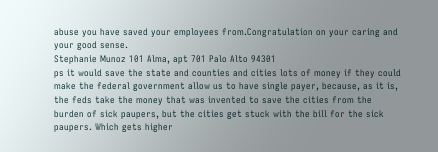abuse you have saved your employees from.Congratulation on your caring and your good sense.
Stephanie Munoz 101 Alma, apt 701 Palo Alto 94301
ps it would save the state and counties and cities lots of money if they could make the federal government allow us to have single payer, because, as it is, the feds take the money that was invented to save the cities from the burden of sick paupers, but the cities get stuck with the bill for the sick paupers. Which gets higher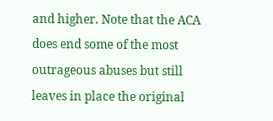and higher. Note that the ACA does end some of the most outrageous abuses but still leaves in place the original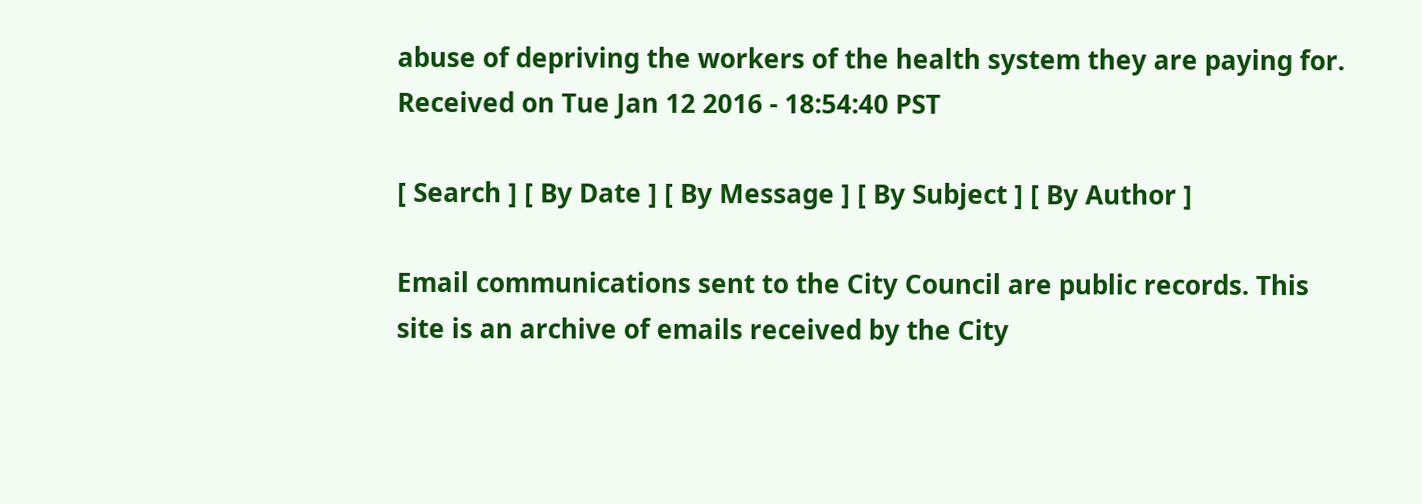abuse of depriving the workers of the health system they are paying for.
Received on Tue Jan 12 2016 - 18:54:40 PST

[ Search ] [ By Date ] [ By Message ] [ By Subject ] [ By Author ]

Email communications sent to the City Council are public records. This site is an archive of emails received by the City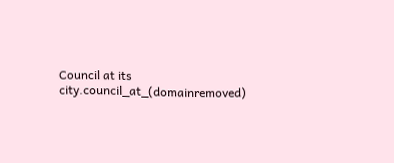Council at its city.council_at_(domainremoved)